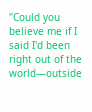"Could you believe me if I said I'd been right out of the world—outside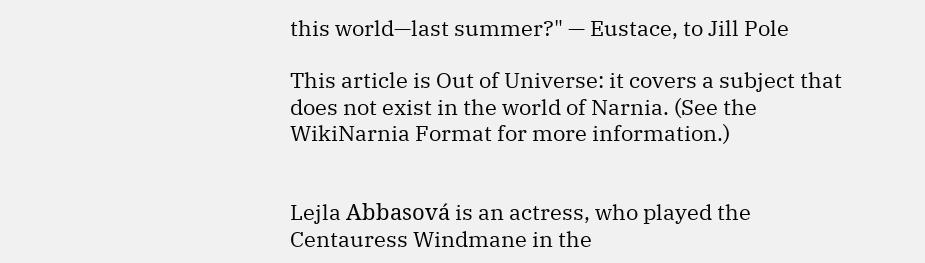this world—last summer?" — Eustace, to Jill Pole

This article is Out of Universe: it covers a subject that does not exist in the world of Narnia. (See the WikiNarnia Format for more information.)


Lejla Abbasová is an actress, who played the Centauress Windmane in the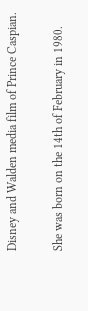Disney and Walden media film of Prince Caspian.

She was born on the 14th of February in 1980.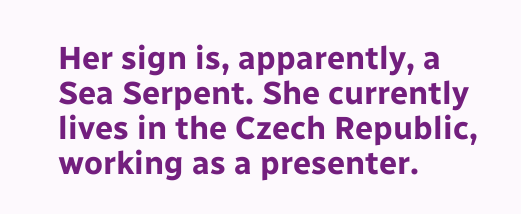Her sign is, apparently, a Sea Serpent. She currently lives in the Czech Republic, working as a presenter.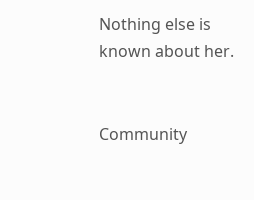Nothing else is known about her.


Community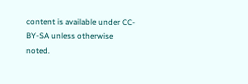content is available under CC-BY-SA unless otherwise noted.